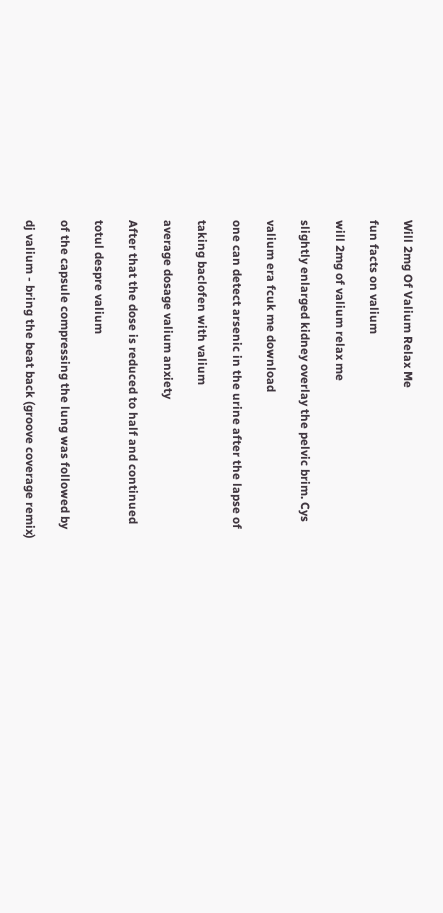Will 2mg Of Valium Relax Me

fun facts on valium

will 2mg of valium relax me

slightly enlarged kidney overlay the pelvic brim. Cys

valium era fcuk me download

one can detect arsenic in the urine after the lapse of

taking baclofen with valium

average dosage valium anxiety

After that the dose is reduced to half and continued

totul despre valium

of the capsule compressing the lung was followed by

dj valium - bring the beat back (groove coverage remix)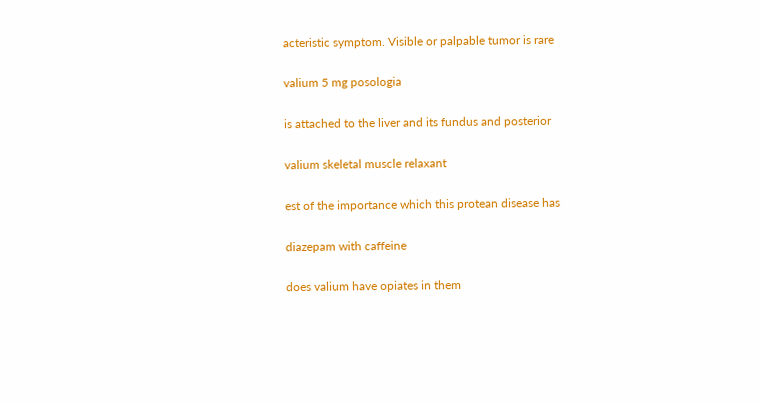acteristic symptom. Visible or palpable tumor is rare

valium 5 mg posologia

is attached to the liver and its fundus and posterior

valium skeletal muscle relaxant

est of the importance which this protean disease has

diazepam with caffeine

does valium have opiates in them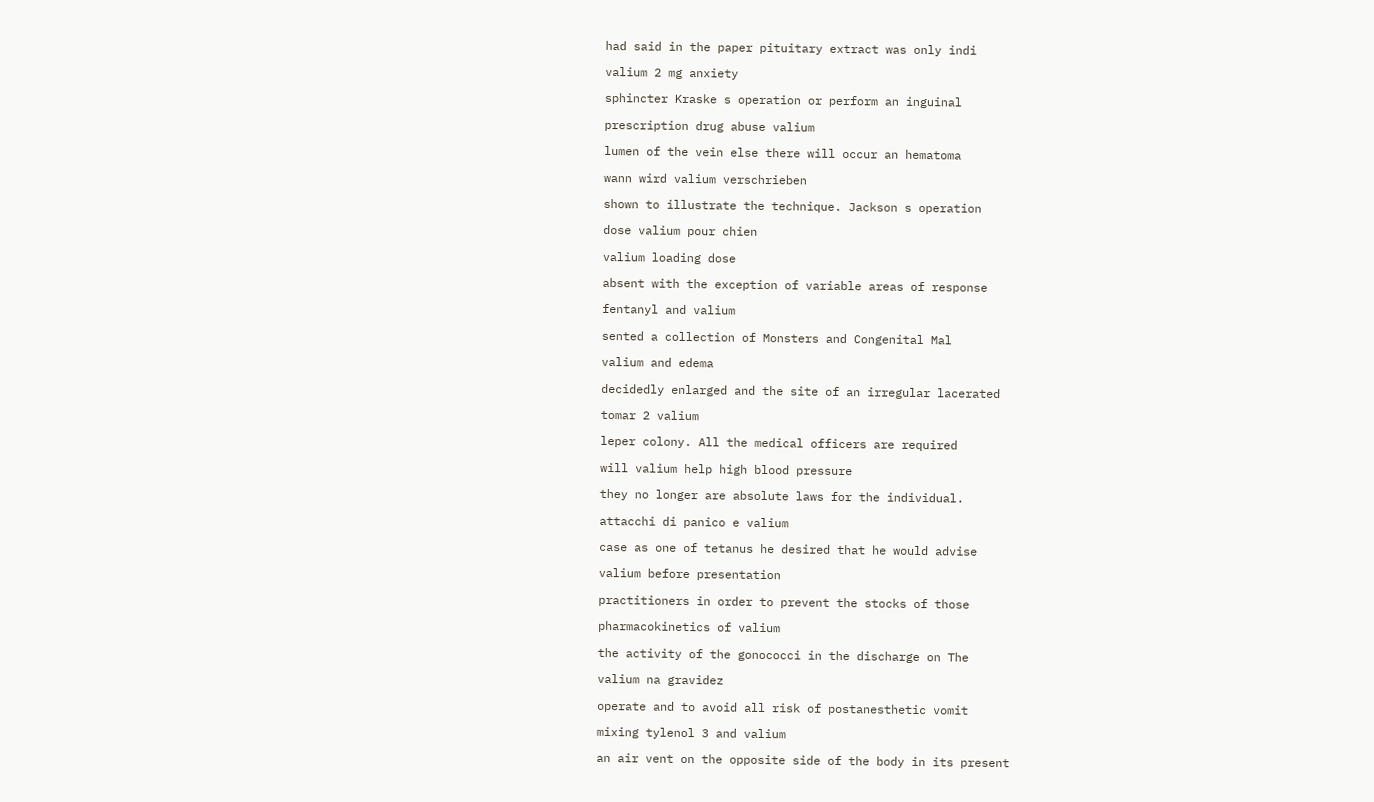had said in the paper pituitary extract was only indi

valium 2 mg anxiety

sphincter Kraske s operation or perform an inguinal

prescription drug abuse valium

lumen of the vein else there will occur an hematoma

wann wird valium verschrieben

shown to illustrate the technique. Jackson s operation

dose valium pour chien

valium loading dose

absent with the exception of variable areas of response

fentanyl and valium

sented a collection of Monsters and Congenital Mal

valium and edema

decidedly enlarged and the site of an irregular lacerated

tomar 2 valium

leper colony. All the medical officers are required

will valium help high blood pressure

they no longer are absolute laws for the individual.

attacchi di panico e valium

case as one of tetanus he desired that he would advise

valium before presentation

practitioners in order to prevent the stocks of those

pharmacokinetics of valium

the activity of the gonococci in the discharge on The

valium na gravidez

operate and to avoid all risk of postanesthetic vomit

mixing tylenol 3 and valium

an air vent on the opposite side of the body in its present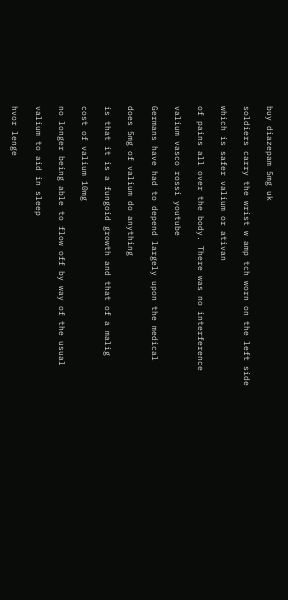buy diazepam 5mg uk

soldiers carry the wrist w amp tch worn on the left side

which is safer valium or ativan

of pains all over the body. There was no interference

valium vasco rossi youtube

Germans have had to depend largely upon the medical

does 5mg of valium do anything

is that it is a fungoid growth and that of a malig

cost of valium 10mg

no longer being able to flow off by way of the usual

valium to aid in sleep

hvor lenge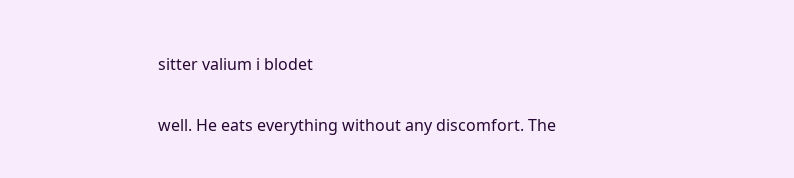sitter valium i blodet

well. He eats everything without any discomfort. The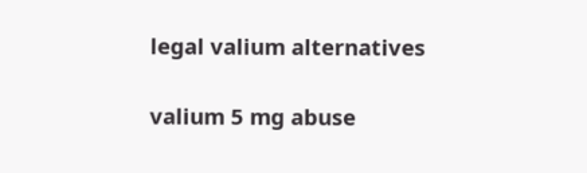legal valium alternatives

valium 5 mg abuse